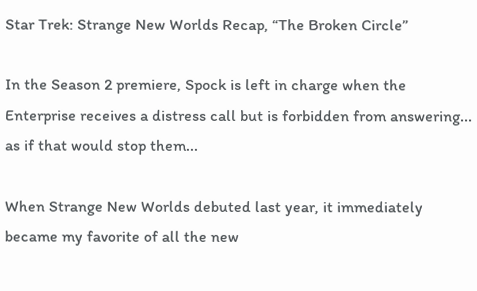Star Trek: Strange New Worlds Recap, “The Broken Circle”

In the Season 2 premiere, Spock is left in charge when the Enterprise receives a distress call but is forbidden from answering... as if that would stop them...

When Strange New Worlds debuted last year, it immediately became my favorite of all the new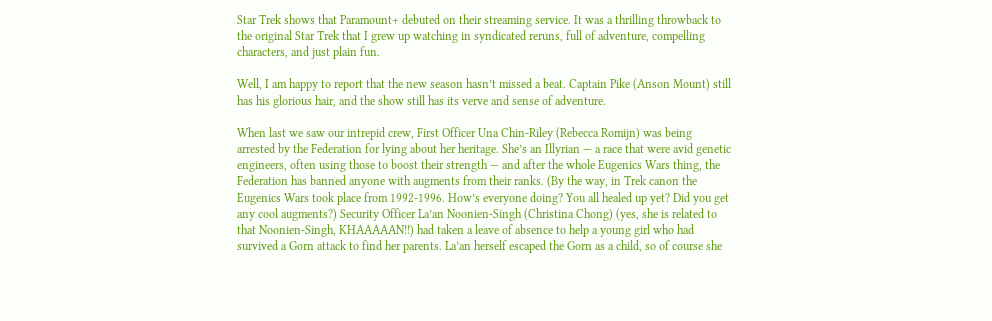Star Trek shows that Paramount+ debuted on their streaming service. It was a thrilling throwback to the original Star Trek that I grew up watching in syndicated reruns, full of adventure, compelling characters, and just plain fun.

Well, I am happy to report that the new season hasn’t missed a beat. Captain Pike (Anson Mount) still has his glorious hair, and the show still has its verve and sense of adventure.

When last we saw our intrepid crew, First Officer Una Chin-Riley (Rebecca Romijn) was being arrested by the Federation for lying about her heritage. She’s an Illyrian — a race that were avid genetic engineers, often using those to boost their strength — and after the whole Eugenics Wars thing, the Federation has banned anyone with augments from their ranks. (By the way, in Trek canon the Eugenics Wars took place from 1992-1996. How’s everyone doing? You all healed up yet? Did you get any cool augments?) Security Officer La’an Noonien-Singh (Christina Chong) (yes, she is related to that Noonien-Singh, KHAAAAAN!!) had taken a leave of absence to help a young girl who had survived a Gorn attack to find her parents. La’an herself escaped the Gorn as a child, so of course she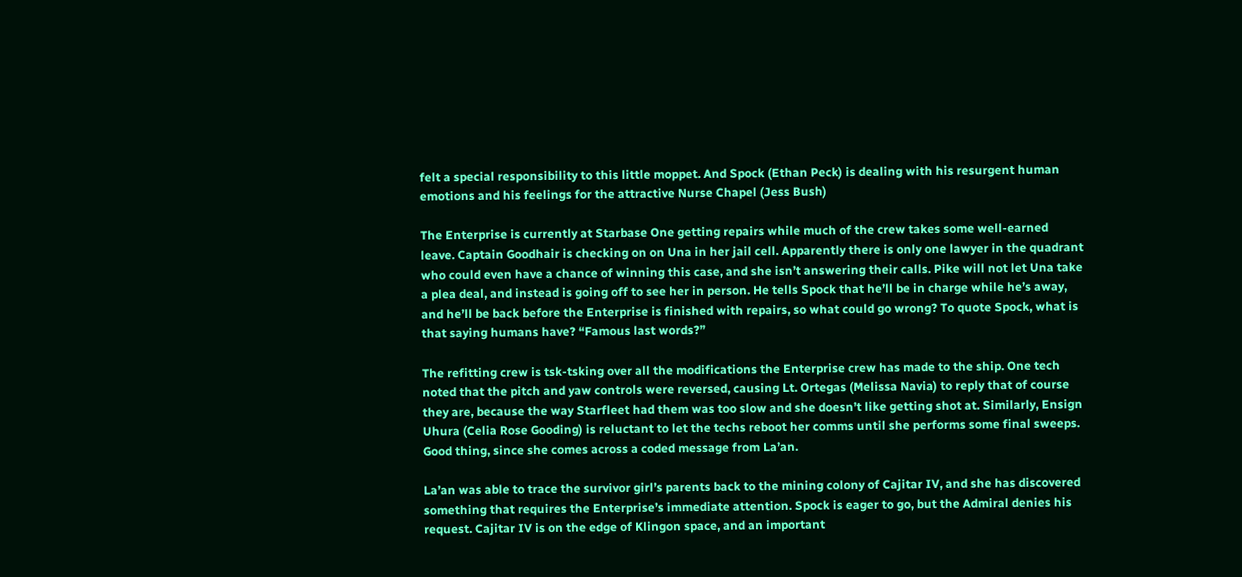felt a special responsibility to this little moppet. And Spock (Ethan Peck) is dealing with his resurgent human emotions and his feelings for the attractive Nurse Chapel (Jess Bush)

The Enterprise is currently at Starbase One getting repairs while much of the crew takes some well-earned leave. Captain Goodhair is checking on on Una in her jail cell. Apparently there is only one lawyer in the quadrant who could even have a chance of winning this case, and she isn’t answering their calls. Pike will not let Una take a plea deal, and instead is going off to see her in person. He tells Spock that he’ll be in charge while he’s away, and he’ll be back before the Enterprise is finished with repairs, so what could go wrong? To quote Spock, what is that saying humans have? “Famous last words?”

The refitting crew is tsk-tsking over all the modifications the Enterprise crew has made to the ship. One tech noted that the pitch and yaw controls were reversed, causing Lt. Ortegas (Melissa Navia) to reply that of course they are, because the way Starfleet had them was too slow and she doesn’t like getting shot at. Similarly, Ensign Uhura (Celia Rose Gooding) is reluctant to let the techs reboot her comms until she performs some final sweeps. Good thing, since she comes across a coded message from La’an.

La’an was able to trace the survivor girl’s parents back to the mining colony of Cajitar IV, and she has discovered something that requires the Enterprise’s immediate attention. Spock is eager to go, but the Admiral denies his request. Cajitar IV is on the edge of Klingon space, and an important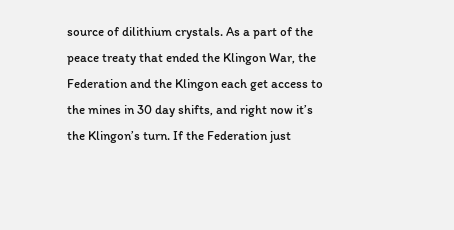source of dilithium crystals. As a part of the peace treaty that ended the Klingon War, the Federation and the Klingon each get access to the mines in 30 day shifts, and right now it’s the Klingon’s turn. If the Federation just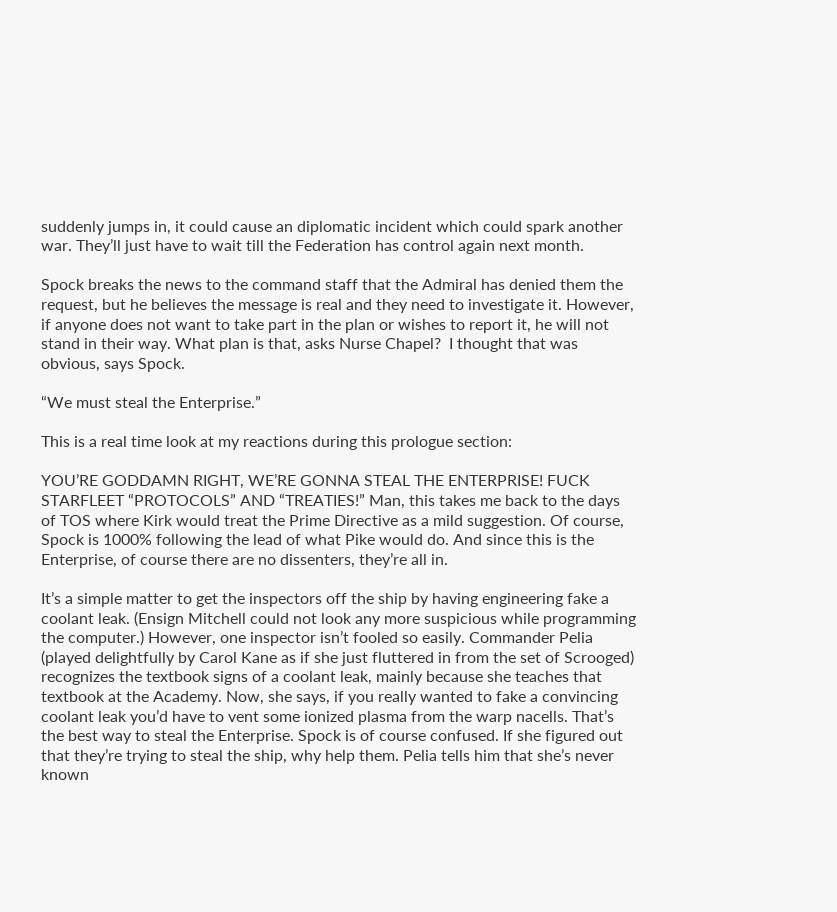suddenly jumps in, it could cause an diplomatic incident which could spark another war. They’ll just have to wait till the Federation has control again next month.

Spock breaks the news to the command staff that the Admiral has denied them the request, but he believes the message is real and they need to investigate it. However, if anyone does not want to take part in the plan or wishes to report it, he will not stand in their way. What plan is that, asks Nurse Chapel?  I thought that was obvious, says Spock.

“We must steal the Enterprise.”

This is a real time look at my reactions during this prologue section:

YOU’RE GODDAMN RIGHT, WE’RE GONNA STEAL THE ENTERPRISE! FUCK STARFLEET “PROTOCOLS” AND “TREATIES!” Man, this takes me back to the days of TOS where Kirk would treat the Prime Directive as a mild suggestion. Of course, Spock is 1000% following the lead of what Pike would do. And since this is the Enterprise, of course there are no dissenters, they’re all in.

It’s a simple matter to get the inspectors off the ship by having engineering fake a coolant leak. (Ensign Mitchell could not look any more suspicious while programming the computer.) However, one inspector isn’t fooled so easily. Commander Pelia (played delightfully by Carol Kane as if she just fluttered in from the set of Scrooged) recognizes the textbook signs of a coolant leak, mainly because she teaches that textbook at the Academy. Now, she says, if you really wanted to fake a convincing coolant leak you’d have to vent some ionized plasma from the warp nacells. That’s the best way to steal the Enterprise. Spock is of course confused. If she figured out that they’re trying to steal the ship, why help them. Pelia tells him that she’s never known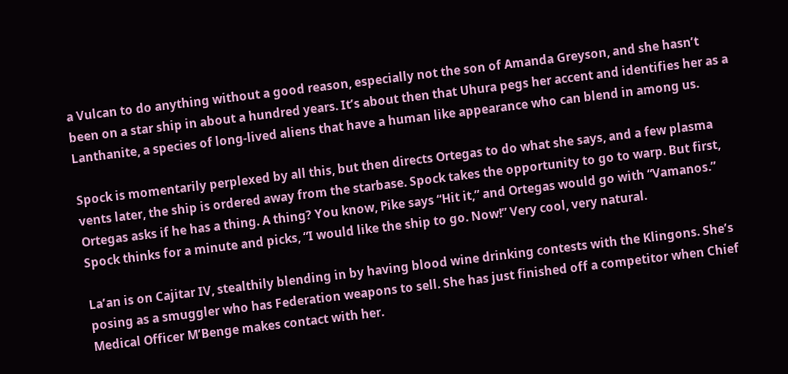a Vulcan to do anything without a good reason, especially not the son of Amanda Greyson, and she hasn’t been on a star ship in about a hundred years. It’s about then that Uhura pegs her accent and identifies her as a Lanthanite, a species of long-lived aliens that have a human like appearance who can blend in among us.

Spock is momentarily perplexed by all this, but then directs Ortegas to do what she says, and a few plasma vents later, the ship is ordered away from the starbase. Spock takes the opportunity to go to warp. But first, Ortegas asks if he has a thing. A thing? You know, Pike says “Hit it,” and Ortegas would go with “Vamanos.” Spock thinks for a minute and picks, “I would like the ship to go. Now!” Very cool, very natural.

La’an is on Cajitar IV, stealthily blending in by having blood wine drinking contests with the Klingons. She’s posing as a smuggler who has Federation weapons to sell. She has just finished off a competitor when Chief Medical Officer M’Benge makes contact with her.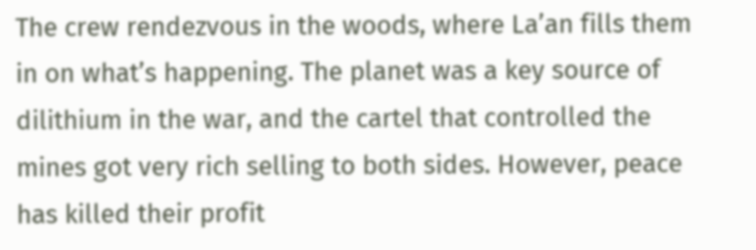The crew rendezvous in the woods, where La’an fills them in on what’s happening. The planet was a key source of dilithium in the war, and the cartel that controlled the mines got very rich selling to both sides. However, peace has killed their profit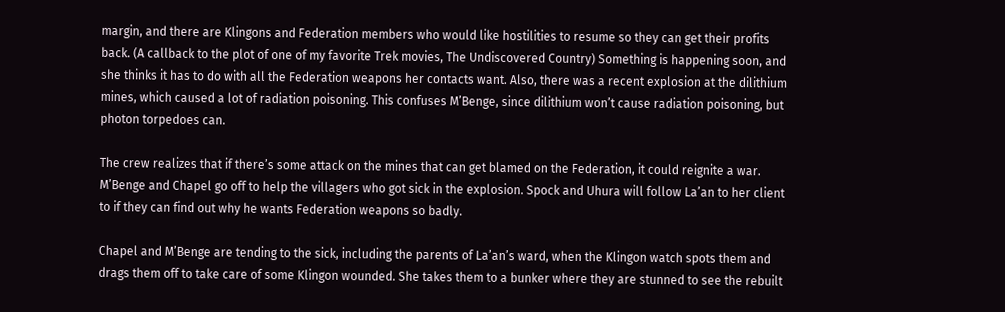margin, and there are Klingons and Federation members who would like hostilities to resume so they can get their profits back. (A callback to the plot of one of my favorite Trek movies, The Undiscovered Country) Something is happening soon, and she thinks it has to do with all the Federation weapons her contacts want. Also, there was a recent explosion at the dilithium mines, which caused a lot of radiation poisoning. This confuses M’Benge, since dilithium won’t cause radiation poisoning, but photon torpedoes can.

The crew realizes that if there’s some attack on the mines that can get blamed on the Federation, it could reignite a war. M’Benge and Chapel go off to help the villagers who got sick in the explosion. Spock and Uhura will follow La’an to her client to if they can find out why he wants Federation weapons so badly.

Chapel and M’Benge are tending to the sick, including the parents of La’an’s ward, when the Klingon watch spots them and drags them off to take care of some Klingon wounded. She takes them to a bunker where they are stunned to see the rebuilt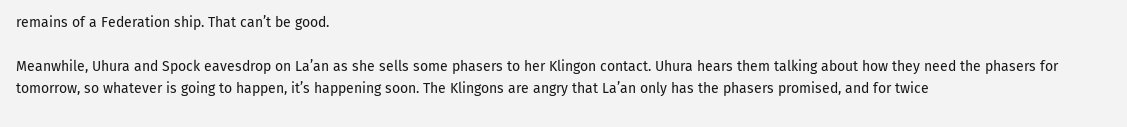remains of a Federation ship. That can’t be good.

Meanwhile, Uhura and Spock eavesdrop on La’an as she sells some phasers to her Klingon contact. Uhura hears them talking about how they need the phasers for tomorrow, so whatever is going to happen, it’s happening soon. The Klingons are angry that La’an only has the phasers promised, and for twice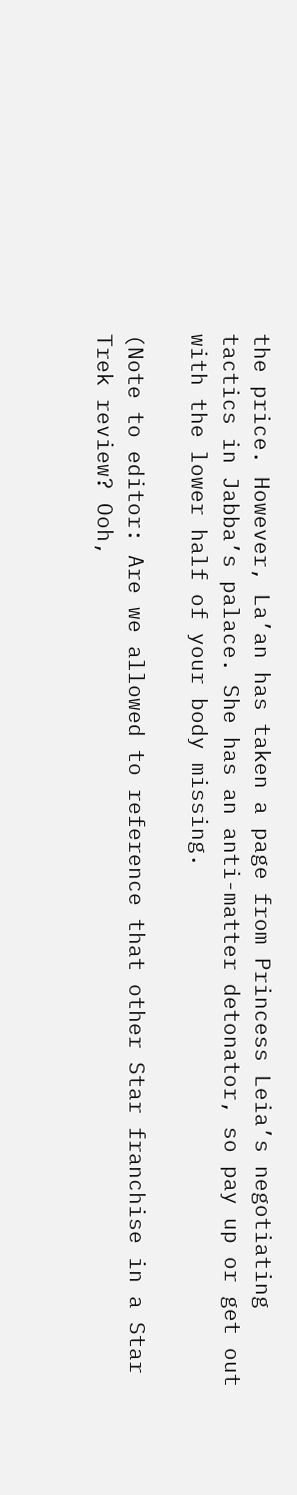the price. However, La’an has taken a page from Princess Leia’s negotiating tactics in Jabba’s palace. She has an anti-matter detonator, so pay up or get out with the lower half of your body missing.

(Note to editor: Are we allowed to reference that other Star franchise in a Star Trek review? Ooh,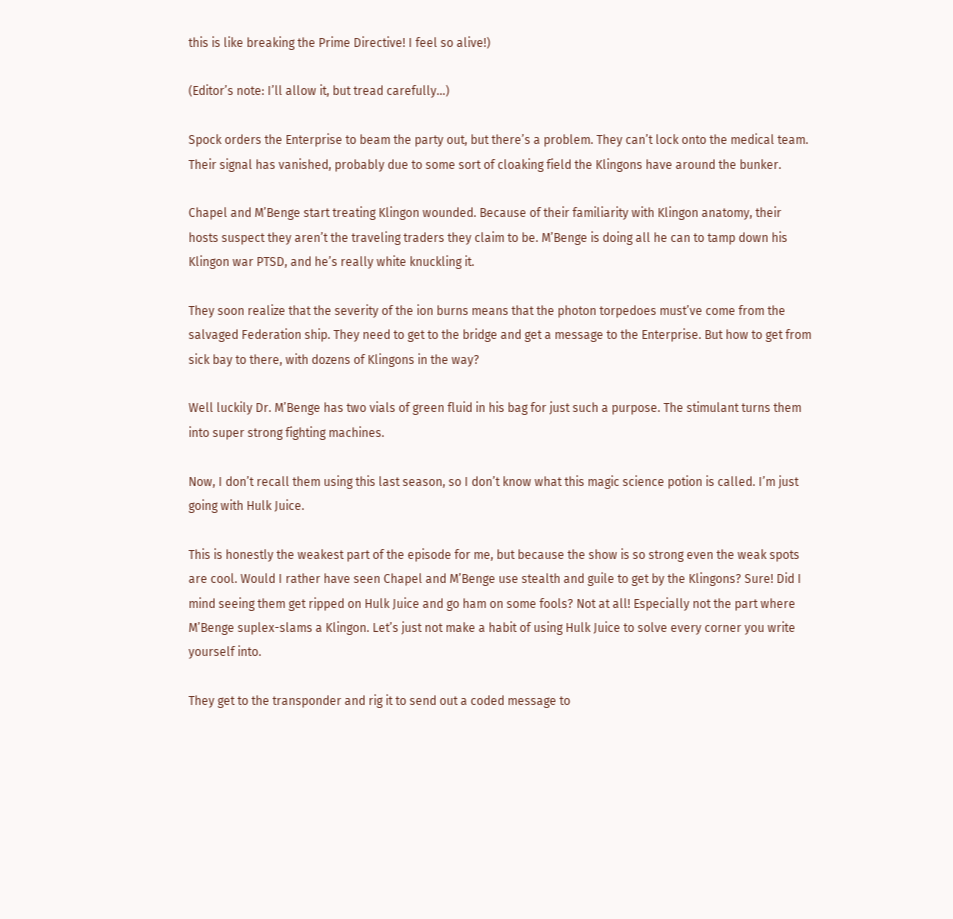this is like breaking the Prime Directive! I feel so alive!)

(Editor’s note: I’ll allow it, but tread carefully…)

Spock orders the Enterprise to beam the party out, but there’s a problem. They can’t lock onto the medical team. Their signal has vanished, probably due to some sort of cloaking field the Klingons have around the bunker.

Chapel and M’Benge start treating Klingon wounded. Because of their familiarity with Klingon anatomy, their hosts suspect they aren’t the traveling traders they claim to be. M’Benge is doing all he can to tamp down his Klingon war PTSD, and he’s really white knuckling it.

They soon realize that the severity of the ion burns means that the photon torpedoes must’ve come from the salvaged Federation ship. They need to get to the bridge and get a message to the Enterprise. But how to get from sick bay to there, with dozens of Klingons in the way?

Well luckily Dr. M’Benge has two vials of green fluid in his bag for just such a purpose. The stimulant turns them into super strong fighting machines.

Now, I don’t recall them using this last season, so I don’t know what this magic science potion is called. I’m just going with Hulk Juice.

This is honestly the weakest part of the episode for me, but because the show is so strong even the weak spots are cool. Would I rather have seen Chapel and M’Benge use stealth and guile to get by the Klingons? Sure! Did I mind seeing them get ripped on Hulk Juice and go ham on some fools? Not at all! Especially not the part where M’Benge suplex-slams a Klingon. Let’s just not make a habit of using Hulk Juice to solve every corner you write yourself into.

They get to the transponder and rig it to send out a coded message to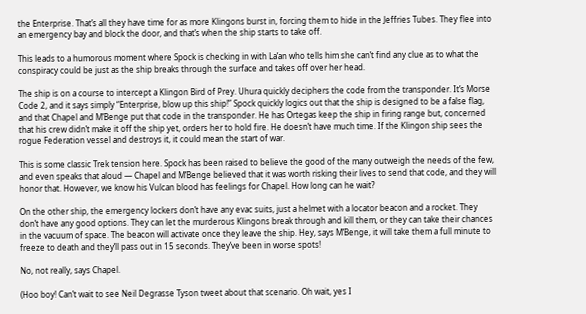the Enterprise. That’s all they have time for as more Klingons burst in, forcing them to hide in the Jeffries Tubes. They flee into an emergency bay and block the door, and that’s when the ship starts to take off.

This leads to a humorous moment where Spock is checking in with La’an who tells him she can’t find any clue as to what the conspiracy could be just as the ship breaks through the surface and takes off over her head.

The ship is on a course to intercept a Klingon Bird of Prey. Uhura quickly deciphers the code from the transponder. It’s Morse Code 2, and it says simply “Enterprise, blow up this ship!” Spock quickly logics out that the ship is designed to be a false flag, and that Chapel and M’Benge put that code in the transponder. He has Ortegas keep the ship in firing range but, concerned that his crew didn’t make it off the ship yet, orders her to hold fire. He doesn’t have much time. If the Klingon ship sees the rogue Federation vessel and destroys it, it could mean the start of war.

This is some classic Trek tension here. Spock has been raised to believe the good of the many outweigh the needs of the few, and even speaks that aloud — Chapel and M’Benge believed that it was worth risking their lives to send that code, and they will honor that. However, we know his Vulcan blood has feelings for Chapel. How long can he wait?

On the other ship, the emergency lockers don’t have any evac suits, just a helmet with a locator beacon and a rocket. They don’t have any good options. They can let the murderous Klingons break through and kill them, or they can take their chances in the vacuum of space. The beacon will activate once they leave the ship. Hey, says M’Benge, it will take them a full minute to freeze to death and they’ll pass out in 15 seconds. They’ve been in worse spots!

No, not really, says Chapel.

(Hoo boy! Can’t wait to see Neil Degrasse Tyson tweet about that scenario. Oh wait, yes I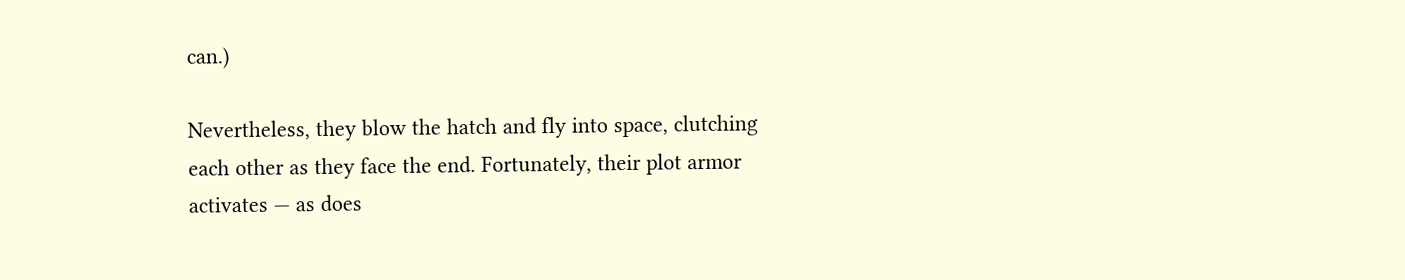can.)

Nevertheless, they blow the hatch and fly into space, clutching each other as they face the end. Fortunately, their plot armor activates — as does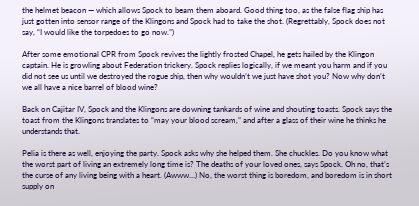the helmet beacon — which allows Spock to beam them aboard. Good thing too, as the false flag ship has just gotten into sensor range of the Klingons and Spock had to take the shot. (Regrettably, Spock does not say, “I would like the torpedoes to go now.”)

After some emotional CPR from Spock revives the lightly frosted Chapel, he gets hailed by the Klingon captain. He is growling about Federation trickery. Spock replies logically, if we meant you harm and if you did not see us until we destroyed the rogue ship, then why wouldn’t we just have shot you? Now why don’t we all have a nice barrel of blood wine?

Back on Cajitar IV, Spock and the Klingons are downing tankards of wine and shouting toasts. Spock says the toast from the Klingons translates to “may your blood scream,” and after a glass of their wine he thinks he understands that.

Pelia is there as well, enjoying the party. Spock asks why she helped them. She chuckles. Do you know what the worst part of living an extremely long time is? The deaths of your loved ones, says Spock. Oh no, that’s the curse of any living being with a heart. (Awww…) No, the worst thing is boredom, and boredom is in short supply on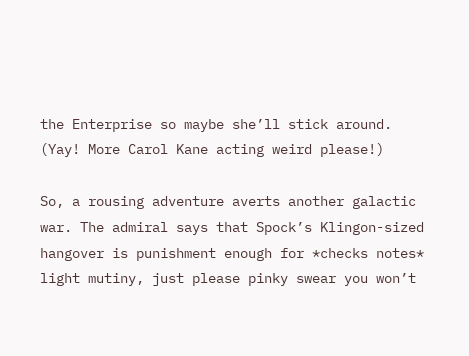the Enterprise so maybe she’ll stick around. (Yay! More Carol Kane acting weird please!)

So, a rousing adventure averts another galactic war. The admiral says that Spock’s Klingon-sized hangover is punishment enough for *checks notes* light mutiny, just please pinky swear you won’t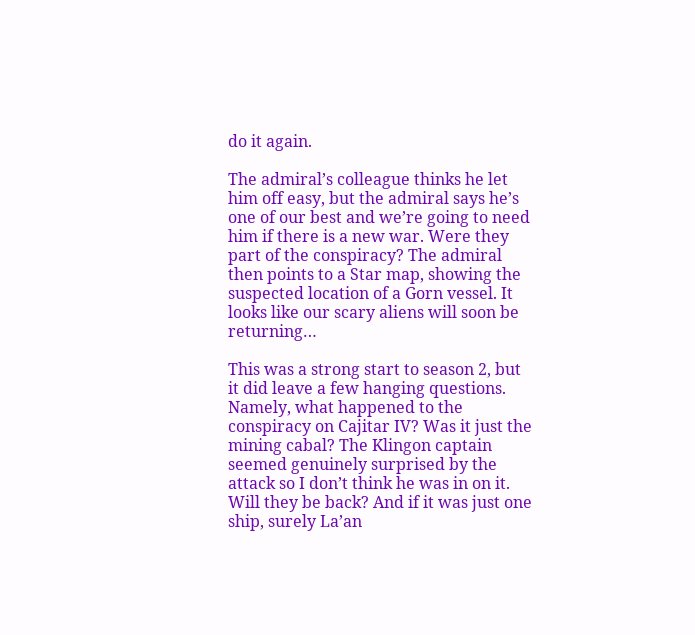do it again.

The admiral’s colleague thinks he let him off easy, but the admiral says he’s one of our best and we’re going to need him if there is a new war. Were they part of the conspiracy? The admiral then points to a Star map, showing the suspected location of a Gorn vessel. It looks like our scary aliens will soon be returning…

This was a strong start to season 2, but it did leave a few hanging questions. Namely, what happened to the conspiracy on Cajitar IV? Was it just the mining cabal? The Klingon captain seemed genuinely surprised by the attack so I don’t think he was in on it. Will they be back? And if it was just one ship, surely La’an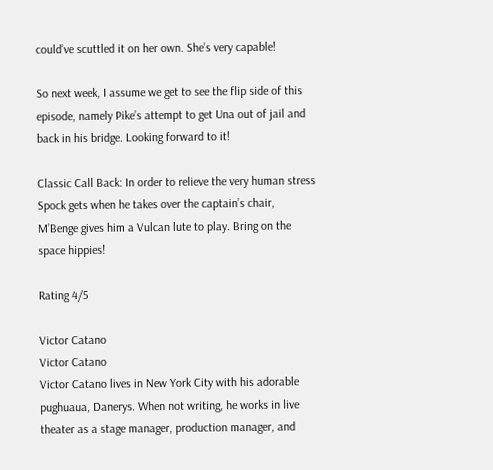could’ve scuttled it on her own. She’s very capable!

So next week, I assume we get to see the flip side of this episode, namely Pike’s attempt to get Una out of jail and back in his bridge. Looking forward to it!

Classic Call Back: In order to relieve the very human stress Spock gets when he takes over the captain’s chair, M’Benge gives him a Vulcan lute to play. Bring on the space hippies!

Rating 4/5

Victor Catano
Victor Catano
Victor Catano lives in New York City with his adorable pughuaua, Danerys. When not writing, he works in live theater as a stage manager, production manager, and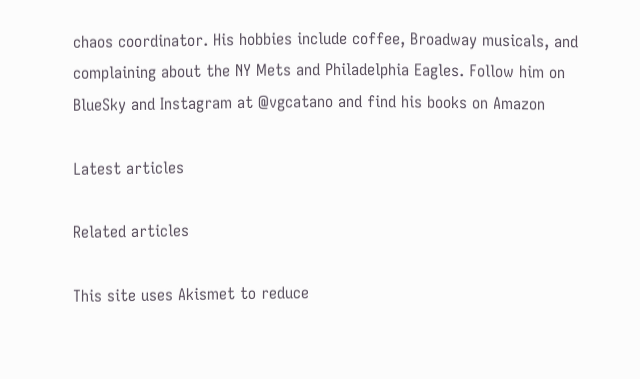chaos coordinator. His hobbies include coffee, Broadway musicals, and complaining about the NY Mets and Philadelphia Eagles. Follow him on BlueSky and Instagram at @vgcatano and find his books on Amazon

Latest articles

Related articles

This site uses Akismet to reduce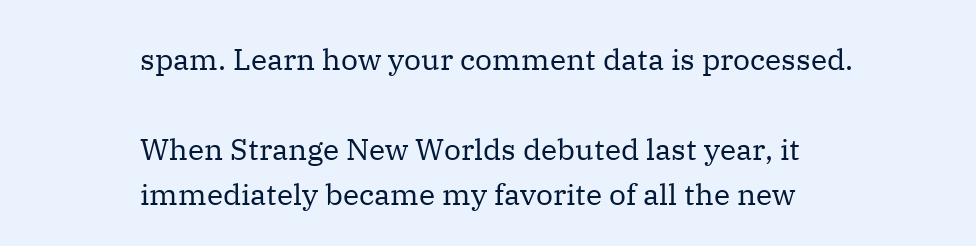spam. Learn how your comment data is processed.

When Strange New Worlds debuted last year, it immediately became my favorite of all the new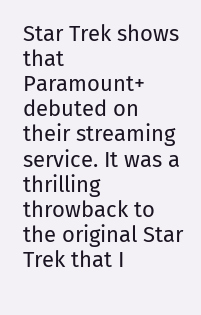Star Trek shows that Paramount+ debuted on their streaming service. It was a thrilling throwback to the original Star Trek that I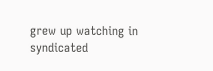grew up watching in syndicated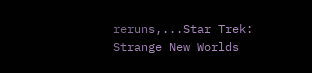reruns,...Star Trek: Strange New Worlds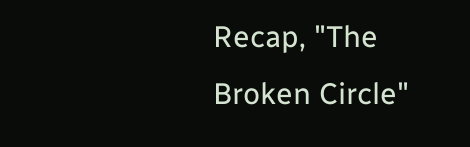Recap, "The Broken Circle"